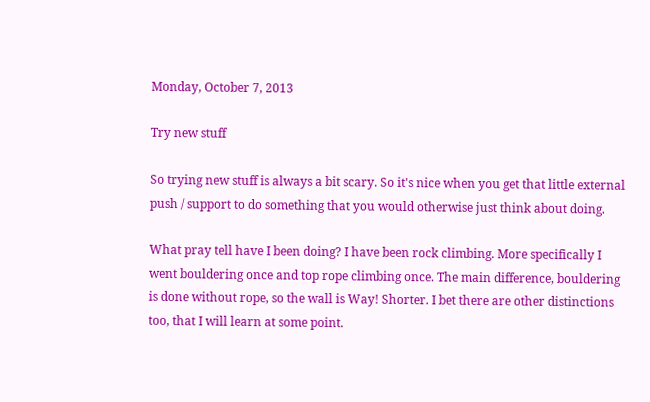Monday, October 7, 2013

Try new stuff

So trying new stuff is always a bit scary. So it's nice when you get that little external push / support to do something that you would otherwise just think about doing.

What pray tell have I been doing? I have been rock climbing. More specifically I went bouldering once and top rope climbing once. The main difference, bouldering is done without rope, so the wall is Way! Shorter. I bet there are other distinctions too, that I will learn at some point.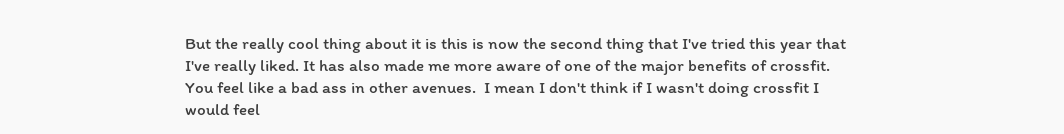But the really cool thing about it is this is now the second thing that I've tried this year that I've really liked. It has also made me more aware of one of the major benefits of crossfit. You feel like a bad ass in other avenues.  I mean I don't think if I wasn't doing crossfit I would feel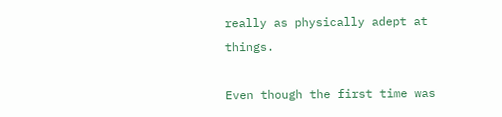really as physically adept at things.

Even though the first time was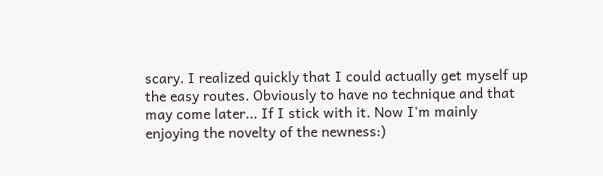scary. I realized quickly that I could actually get myself up the easy routes. Obviously to have no technique and that may come later... If I stick with it. Now I'm mainly enjoying the novelty of the newness:)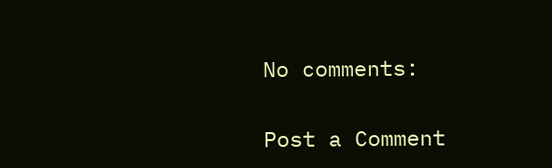No comments:

Post a Comment